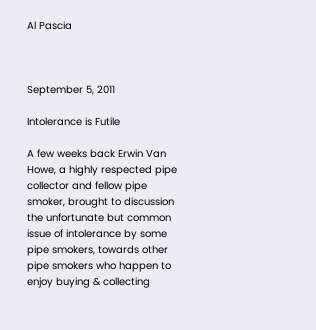Al Pascia



September 5, 2011

Intolerance is Futile

A few weeks back Erwin Van Howe, a highly respected pipe collector and fellow pipe smoker, brought to discussion the unfortunate but common issue of intolerance by some pipe smokers, towards other pipe smokers who happen to enjoy buying & collecting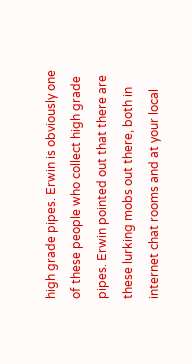high grade pipes. Erwin is obviously one of these people who collect high grade pipes. Erwin pointed out that there are these lurking mobs out there, both in internet chat rooms and at your local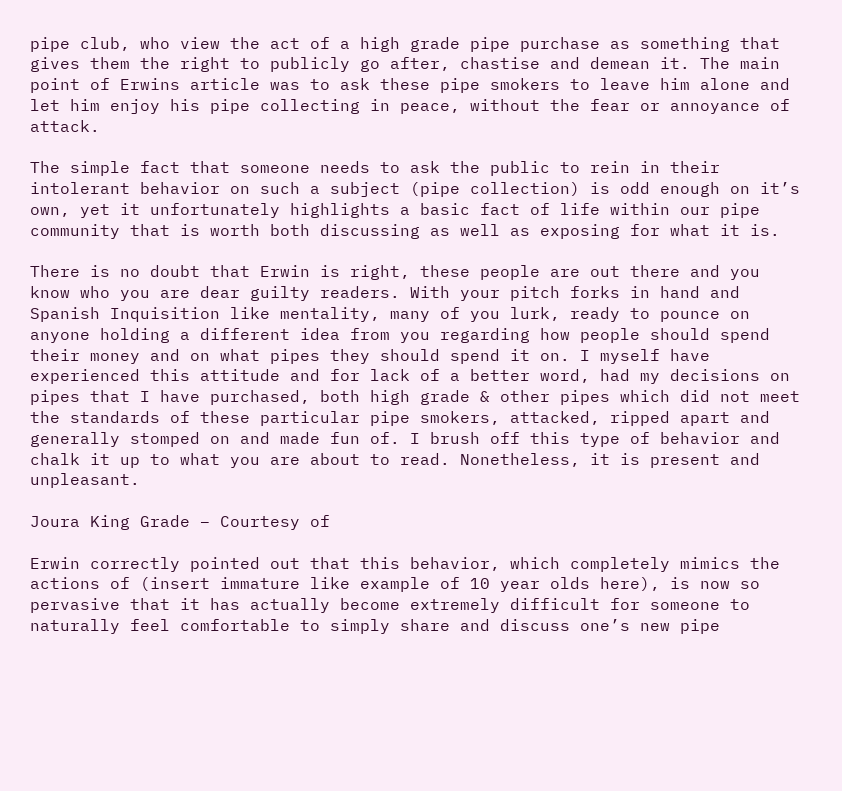pipe club, who view the act of a high grade pipe purchase as something that gives them the right to publicly go after, chastise and demean it. The main point of Erwins article was to ask these pipe smokers to leave him alone and let him enjoy his pipe collecting in peace, without the fear or annoyance of attack.

The simple fact that someone needs to ask the public to rein in their intolerant behavior on such a subject (pipe collection) is odd enough on it’s own, yet it unfortunately highlights a basic fact of life within our pipe community that is worth both discussing as well as exposing for what it is.

There is no doubt that Erwin is right, these people are out there and you know who you are dear guilty readers. With your pitch forks in hand and Spanish Inquisition like mentality, many of you lurk, ready to pounce on anyone holding a different idea from you regarding how people should spend their money and on what pipes they should spend it on. I myself have experienced this attitude and for lack of a better word, had my decisions on pipes that I have purchased, both high grade & other pipes which did not meet the standards of these particular pipe smokers, attacked, ripped apart and generally stomped on and made fun of. I brush off this type of behavior and chalk it up to what you are about to read. Nonetheless, it is present and unpleasant.

Joura King Grade – Courtesy of

Erwin correctly pointed out that this behavior, which completely mimics the actions of (insert immature like example of 10 year olds here), is now so pervasive that it has actually become extremely difficult for someone to naturally feel comfortable to simply share and discuss one’s new pipe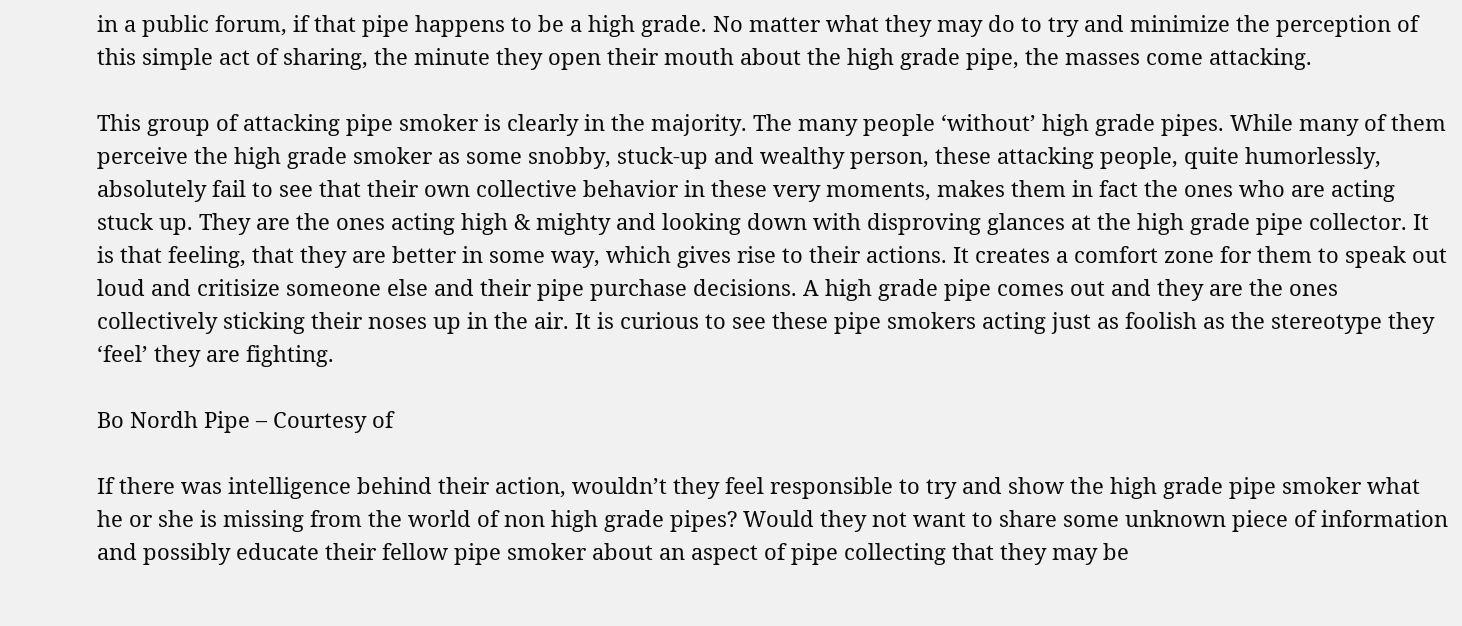in a public forum, if that pipe happens to be a high grade. No matter what they may do to try and minimize the perception of this simple act of sharing, the minute they open their mouth about the high grade pipe, the masses come attacking.

This group of attacking pipe smoker is clearly in the majority. The many people ‘without’ high grade pipes. While many of them perceive the high grade smoker as some snobby, stuck-up and wealthy person, these attacking people, quite humorlessly,  absolutely fail to see that their own collective behavior in these very moments, makes them in fact the ones who are acting stuck up. They are the ones acting high & mighty and looking down with disproving glances at the high grade pipe collector. It is that feeling, that they are better in some way, which gives rise to their actions. It creates a comfort zone for them to speak out loud and critisize someone else and their pipe purchase decisions. A high grade pipe comes out and they are the ones collectively sticking their noses up in the air. It is curious to see these pipe smokers acting just as foolish as the stereotype they ‘feel’ they are fighting.

Bo Nordh Pipe – Courtesy of

If there was intelligence behind their action, wouldn’t they feel responsible to try and show the high grade pipe smoker what he or she is missing from the world of non high grade pipes? Would they not want to share some unknown piece of information and possibly educate their fellow pipe smoker about an aspect of pipe collecting that they may be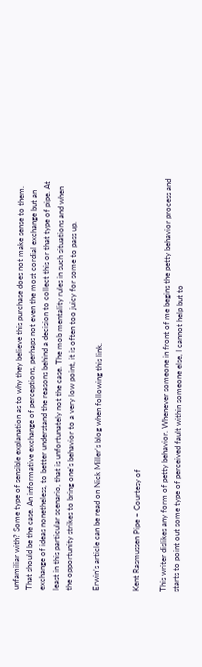unfamiliar with? Some type of sensible explanation as to why they believe this purchase does not make sense to them. That should be the case. An informative exchange of perceptions, perhaps not even the most cordial exchange but an exchange of ideas nonetheless, to better understand the reasons behind a decision to collect this or that type of pipe. At least in this particular scenario, that is unfortunately not the case. The mob mentality rules in such situations and when the opportunity strikes to bring one’s behavior to a very low point, it is often too juicy for some to pass up.

Erwin’s article can be read on Nick Miller’s blog when following this link.


Kent Rasmussen Pipe – Courtesy of

This writer dislikes any form of petty behavior. Whenever someone in front of me begins the petty behavior process and starts to point out some type of perceived fault within someone else, I cannot help but to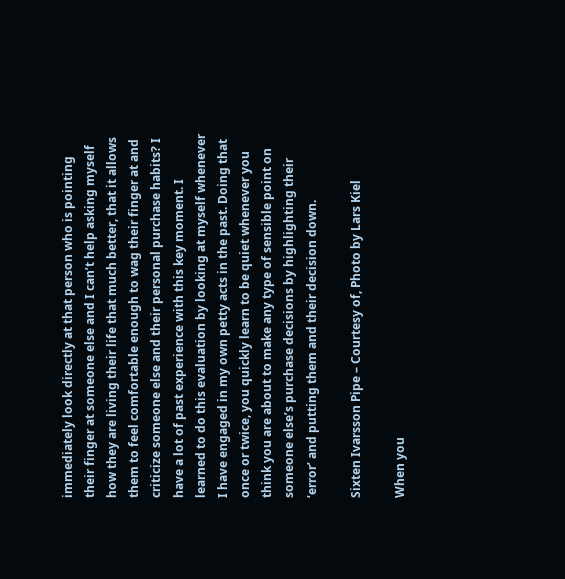immediately look directly at that person who is pointing their finger at someone else and I can’t help asking myself how they are living their life that much better, that it allows them to feel comfortable enough to wag their finger at and criticize someone else and their personal purchase habits? I have a lot of past experience with this key moment. I learned to do this evaluation by looking at myself whenever I have engaged in my own petty acts in the past. Doing that once or twice, you quickly learn to be quiet whenever you think you are about to make any type of sensible point on someone else’s purchase decisions by highlighting their ‘error’ and putting them and their decision down.

Sixten Ivarsson Pipe – Courtesy of, Photo by Lars Kiel

When you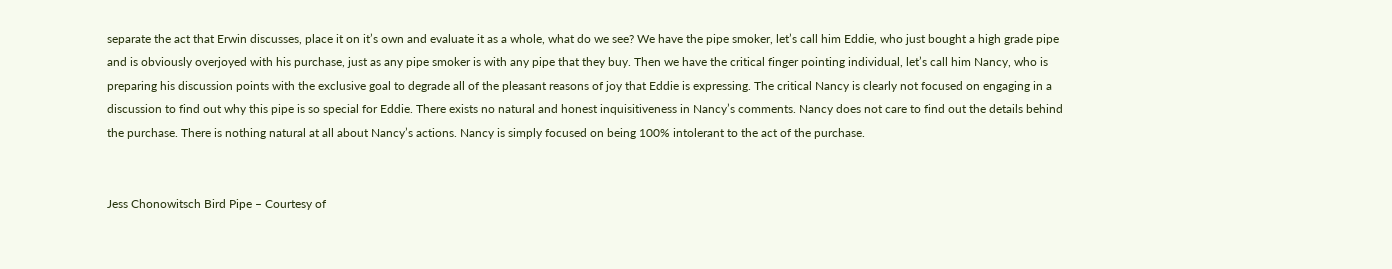separate the act that Erwin discusses, place it on it’s own and evaluate it as a whole, what do we see? We have the pipe smoker, let’s call him Eddie, who just bought a high grade pipe and is obviously overjoyed with his purchase, just as any pipe smoker is with any pipe that they buy. Then we have the critical finger pointing individual, let’s call him Nancy, who is preparing his discussion points with the exclusive goal to degrade all of the pleasant reasons of joy that Eddie is expressing. The critical Nancy is clearly not focused on engaging in a discussion to find out why this pipe is so special for Eddie. There exists no natural and honest inquisitiveness in Nancy’s comments. Nancy does not care to find out the details behind the purchase. There is nothing natural at all about Nancy’s actions. Nancy is simply focused on being 100% intolerant to the act of the purchase.


Jess Chonowitsch Bird Pipe – Courtesy of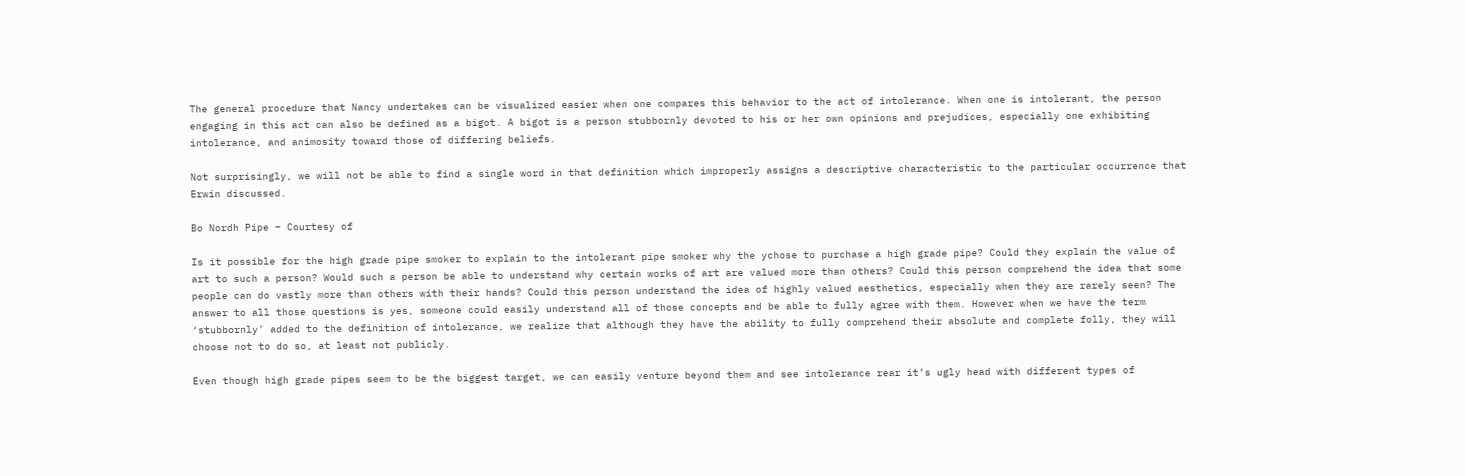The general procedure that Nancy undertakes can be visualized easier when one compares this behavior to the act of intolerance. When one is intolerant, the person engaging in this act can also be defined as a bigot. A bigot is a person stubbornly devoted to his or her own opinions and prejudices, especially one exhibiting intolerance, and animosity toward those of differing beliefs.

Not surprisingly, we will not be able to find a single word in that definition which improperly assigns a descriptive characteristic to the particular occurrence that Erwin discussed.

Bo Nordh Pipe – Courtesy of

Is it possible for the high grade pipe smoker to explain to the intolerant pipe smoker why the ychose to purchase a high grade pipe? Could they explain the value of art to such a person? Would such a person be able to understand why certain works of art are valued more than others? Could this person comprehend the idea that some people can do vastly more than others with their hands? Could this person understand the idea of highly valued aesthetics, especially when they are rarely seen? The answer to all those questions is yes, someone could easily understand all of those concepts and be able to fully agree with them. However when we have the term ‘stubbornly’ added to the definition of intolerance, we realize that although they have the ability to fully comprehend their absolute and complete folly, they will choose not to do so, at least not publicly.

Even though high grade pipes seem to be the biggest target, we can easily venture beyond them and see intolerance rear it’s ugly head with different types of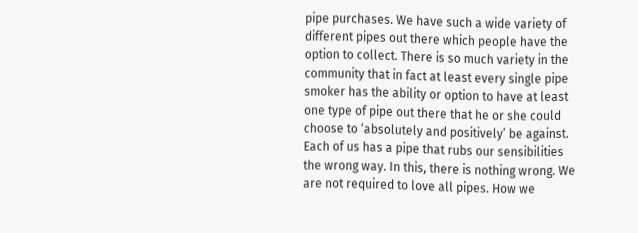pipe purchases. We have such a wide variety of different pipes out there which people have the option to collect. There is so much variety in the community that in fact at least every single pipe smoker has the ability or option to have at least one type of pipe out there that he or she could choose to ‘absolutely and positively’ be against. Each of us has a pipe that rubs our sensibilities the wrong way. In this, there is nothing wrong. We are not required to love all pipes. How we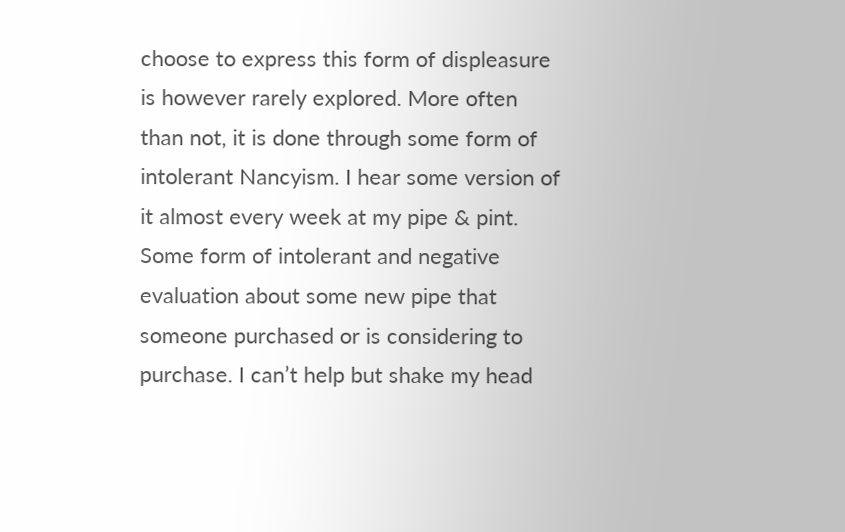choose to express this form of displeasure is however rarely explored. More often than not, it is done through some form of intolerant Nancyism. I hear some version of it almost every week at my pipe & pint. Some form of intolerant and negative evaluation about some new pipe that someone purchased or is considering to purchase. I can’t help but shake my head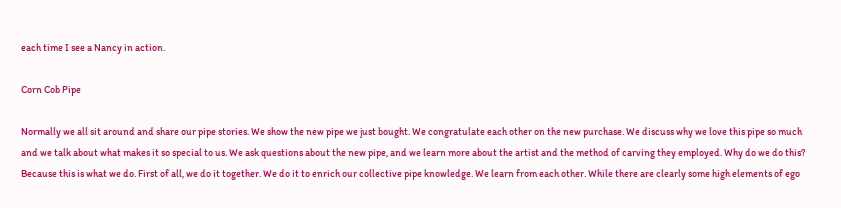each time I see a Nancy in action.

Corn Cob Pipe

Normally we all sit around and share our pipe stories. We show the new pipe we just bought. We congratulate each other on the new purchase. We discuss why we love this pipe so much and we talk about what makes it so special to us. We ask questions about the new pipe, and we learn more about the artist and the method of carving they employed. Why do we do this? Because this is what we do. First of all, we do it together. We do it to enrich our collective pipe knowledge. We learn from each other. While there are clearly some high elements of ego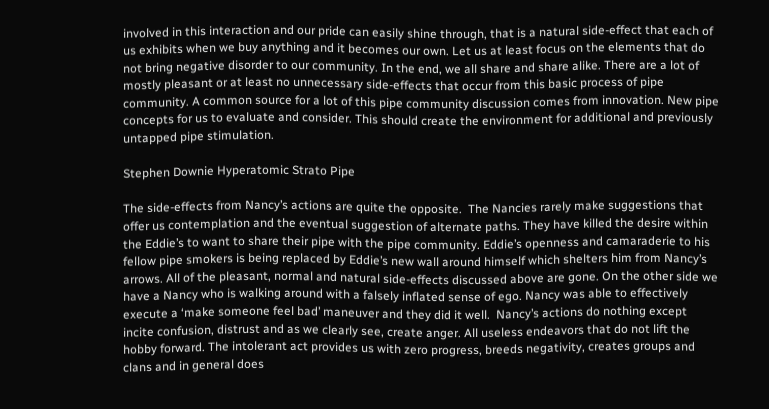involved in this interaction and our pride can easily shine through, that is a natural side-effect that each of us exhibits when we buy anything and it becomes our own. Let us at least focus on the elements that do not bring negative disorder to our community. In the end, we all share and share alike. There are a lot of mostly pleasant or at least no unnecessary side-effects that occur from this basic process of pipe community. A common source for a lot of this pipe community discussion comes from innovation. New pipe concepts for us to evaluate and consider. This should create the environment for additional and previously untapped pipe stimulation.

Stephen Downie Hyperatomic Strato Pipe

The side-effects from Nancy’s actions are quite the opposite.  The Nancies rarely make suggestions that offer us contemplation and the eventual suggestion of alternate paths. They have killed the desire within the Eddie’s to want to share their pipe with the pipe community. Eddie’s openness and camaraderie to his fellow pipe smokers is being replaced by Eddie’s new wall around himself which shelters him from Nancy’s arrows. All of the pleasant, normal and natural side-effects discussed above are gone. On the other side we have a Nancy who is walking around with a falsely inflated sense of ego. Nancy was able to effectively execute a ‘make someone feel bad’ maneuver and they did it well.  Nancy’s actions do nothing except incite confusion, distrust and as we clearly see, create anger. All useless endeavors that do not lift the hobby forward. The intolerant act provides us with zero progress, breeds negativity, creates groups and clans and in general does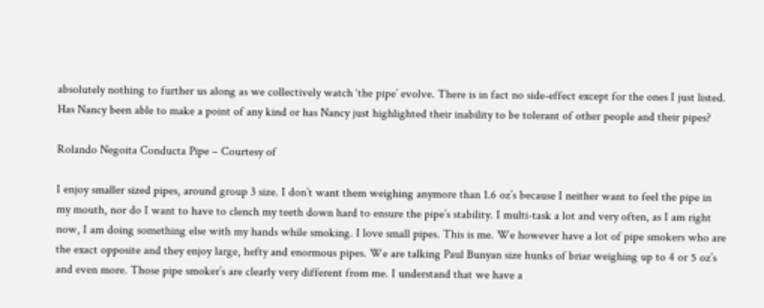absolutely nothing to further us along as we collectively watch ‘the pipe’ evolve. There is in fact no side-effect except for the ones I just listed. Has Nancy been able to make a point of any kind or has Nancy just highlighted their inability to be tolerant of other people and their pipes?

Rolando Negoita Conducta Pipe – Courtesy of

I enjoy smaller sized pipes, around group 3 size. I don’t want them weighing anymore than 1.6 oz’s because I neither want to feel the pipe in my mouth, nor do I want to have to clench my teeth down hard to ensure the pipe’s stability. I multi-task a lot and very often, as I am right now, I am doing something else with my hands while smoking. I love small pipes. This is me. We however have a lot of pipe smokers who are the exact opposite and they enjoy large, hefty and enormous pipes. We are talking Paul Bunyan size hunks of briar weighing up to 4 or 5 oz’s and even more. Those pipe smoker’s are clearly very different from me. I understand that we have a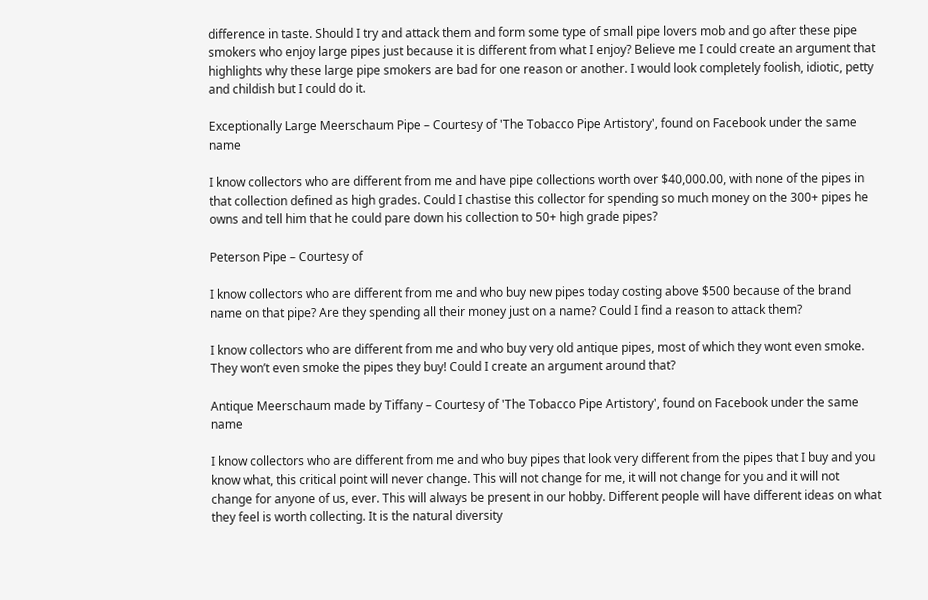difference in taste. Should I try and attack them and form some type of small pipe lovers mob and go after these pipe smokers who enjoy large pipes just because it is different from what I enjoy? Believe me I could create an argument that highlights why these large pipe smokers are bad for one reason or another. I would look completely foolish, idiotic, petty and childish but I could do it.

Exceptionally Large Meerschaum Pipe – Courtesy of 'The Tobacco Pipe Artistory', found on Facebook under the same name

I know collectors who are different from me and have pipe collections worth over $40,000.00, with none of the pipes in that collection defined as high grades. Could I chastise this collector for spending so much money on the 300+ pipes he owns and tell him that he could pare down his collection to 50+ high grade pipes?

Peterson Pipe – Courtesy of

I know collectors who are different from me and who buy new pipes today costing above $500 because of the brand name on that pipe? Are they spending all their money just on a name? Could I find a reason to attack them?

I know collectors who are different from me and who buy very old antique pipes, most of which they wont even smoke. They won’t even smoke the pipes they buy! Could I create an argument around that?

Antique Meerschaum made by Tiffany – Courtesy of 'The Tobacco Pipe Artistory', found on Facebook under the same name

I know collectors who are different from me and who buy pipes that look very different from the pipes that I buy and you know what, this critical point will never change. This will not change for me, it will not change for you and it will not change for anyone of us, ever. This will always be present in our hobby. Different people will have different ideas on what they feel is worth collecting. It is the natural diversity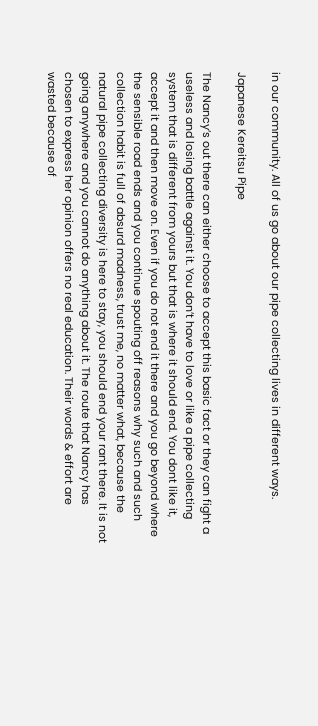in our community. All of us go about our pipe collecting lives in different ways.

Japanese Kereitsu Pipe

The Nancy’s out there can either choose to accept this basic fact or they can fight a useless and losing battle against it. You don’t have to love or like a pipe collecting system that is different from yours but that is where it should end. You dont like it, accept it and then move on. Even if you do not end it there and you go beyond where the sensible road ends and you continue spouting off reasons why such and such collection habit is full of absurd madness, trust me, no matter what, because the natural pipe collecting diversity is here to stay, you should end your rant there. It is not going anywhere and you cannot do anything about it. The route that Nancy has chosen to express her opinion offers no real education. Their words & effort are wasted because of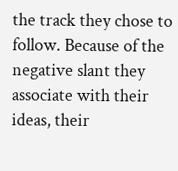the track they chose to follow. Because of the negative slant they associate with their ideas, their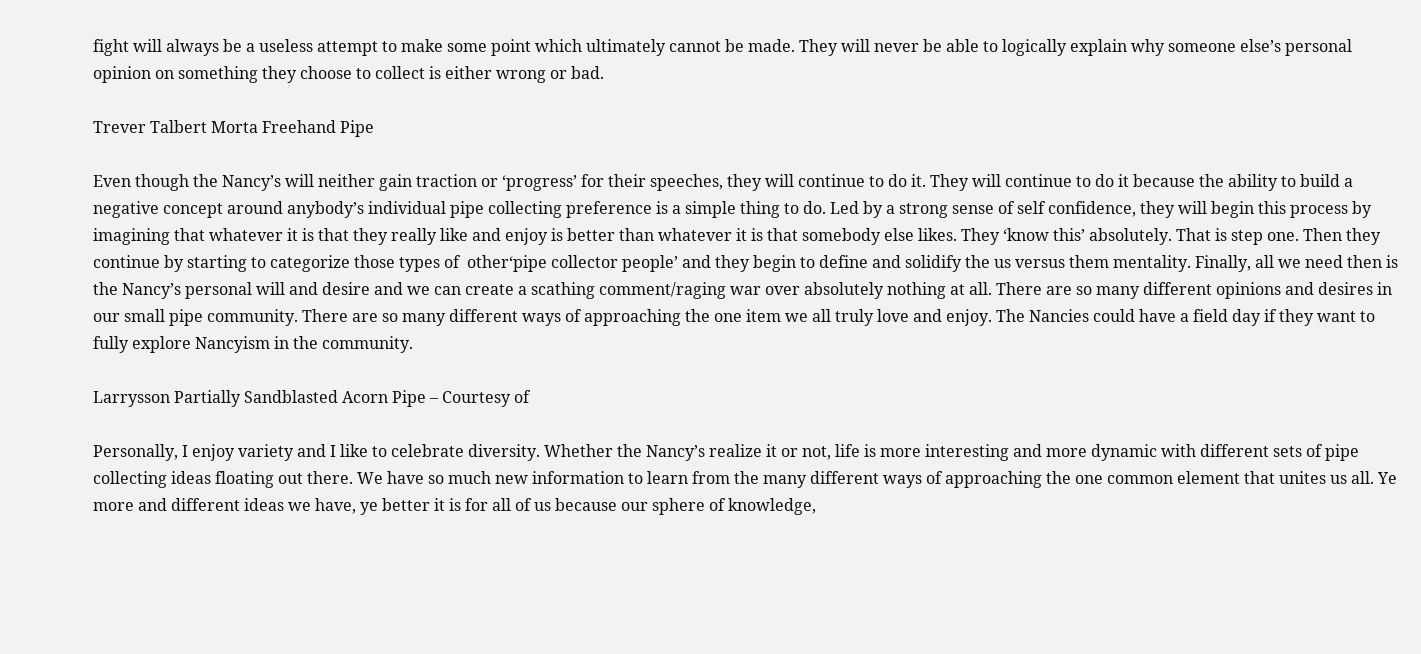fight will always be a useless attempt to make some point which ultimately cannot be made. They will never be able to logically explain why someone else’s personal opinion on something they choose to collect is either wrong or bad.

Trever Talbert Morta Freehand Pipe

Even though the Nancy’s will neither gain traction or ‘progress’ for their speeches, they will continue to do it. They will continue to do it because the ability to build a negative concept around anybody’s individual pipe collecting preference is a simple thing to do. Led by a strong sense of self confidence, they will begin this process by imagining that whatever it is that they really like and enjoy is better than whatever it is that somebody else likes. They ‘know this’ absolutely. That is step one. Then they continue by starting to categorize those types of  other‘pipe collector people’ and they begin to define and solidify the us versus them mentality. Finally, all we need then is the Nancy’s personal will and desire and we can create a scathing comment/raging war over absolutely nothing at all. There are so many different opinions and desires in our small pipe community. There are so many different ways of approaching the one item we all truly love and enjoy. The Nancies could have a field day if they want to fully explore Nancyism in the community.

Larrysson Partially Sandblasted Acorn Pipe – Courtesy of

Personally, I enjoy variety and I like to celebrate diversity. Whether the Nancy’s realize it or not, life is more interesting and more dynamic with different sets of pipe collecting ideas floating out there. We have so much new information to learn from the many different ways of approaching the one common element that unites us all. Ye more and different ideas we have, ye better it is for all of us because our sphere of knowledge,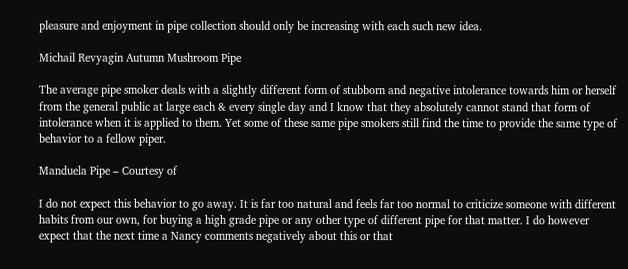pleasure and enjoyment in pipe collection should only be increasing with each such new idea.

Michail Revyagin Autumn Mushroom Pipe

The average pipe smoker deals with a slightly different form of stubborn and negative intolerance towards him or herself from the general public at large each & every single day and I know that they absolutely cannot stand that form of intolerance when it is applied to them. Yet some of these same pipe smokers still find the time to provide the same type of behavior to a fellow piper.

Manduela Pipe – Courtesy of

I do not expect this behavior to go away. It is far too natural and feels far too normal to criticize someone with different habits from our own, for buying a high grade pipe or any other type of different pipe for that matter. I do however expect that the next time a Nancy comments negatively about this or that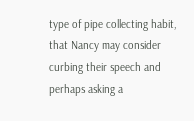type of pipe collecting habit, that Nancy may consider curbing their speech and perhaps asking a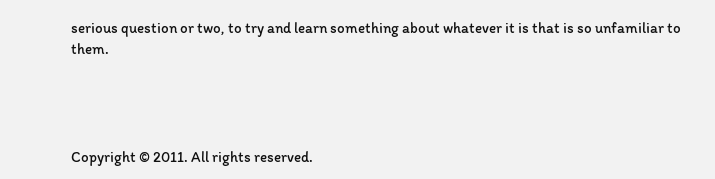serious question or two, to try and learn something about whatever it is that is so unfamiliar to them.




Copyright © 2011. All rights reserved.